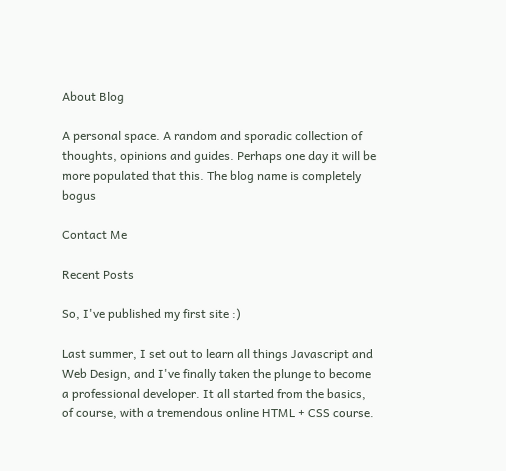About Blog

A personal space. A random and sporadic collection of thoughts, opinions and guides. Perhaps one day it will be more populated that this. The blog name is completely bogus

Contact Me

Recent Posts

So, I've published my first site :)

Last summer, I set out to learn all things Javascript and Web Design, and I've finally taken the plunge to become a professional developer. It all started from the basics, of course, with a tremendous online HTML + CSS course.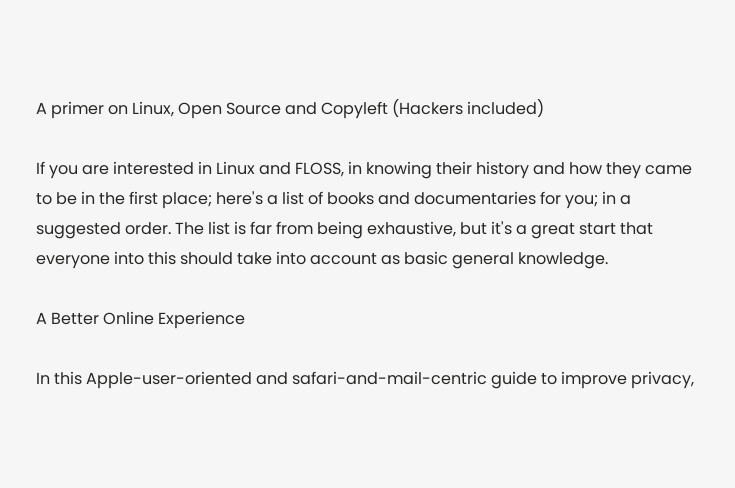A primer on Linux, Open Source and Copyleft (Hackers included)

If you are interested in Linux and FLOSS, in knowing their history and how they came to be in the first place; here's a list of books and documentaries for you; in a suggested order. The list is far from being exhaustive, but it's a great start that everyone into this should take into account as basic general knowledge.

A Better Online Experience

In this Apple-user-oriented and safari-and-mail-centric guide to improve privacy,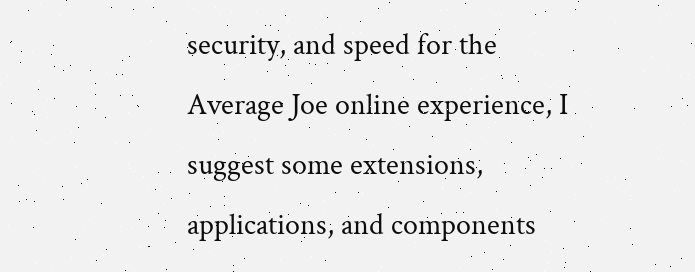security, and speed for the Average Joe online experience, I suggest some extensions, applications, and components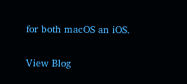for both macOS an iOS.

View Blog